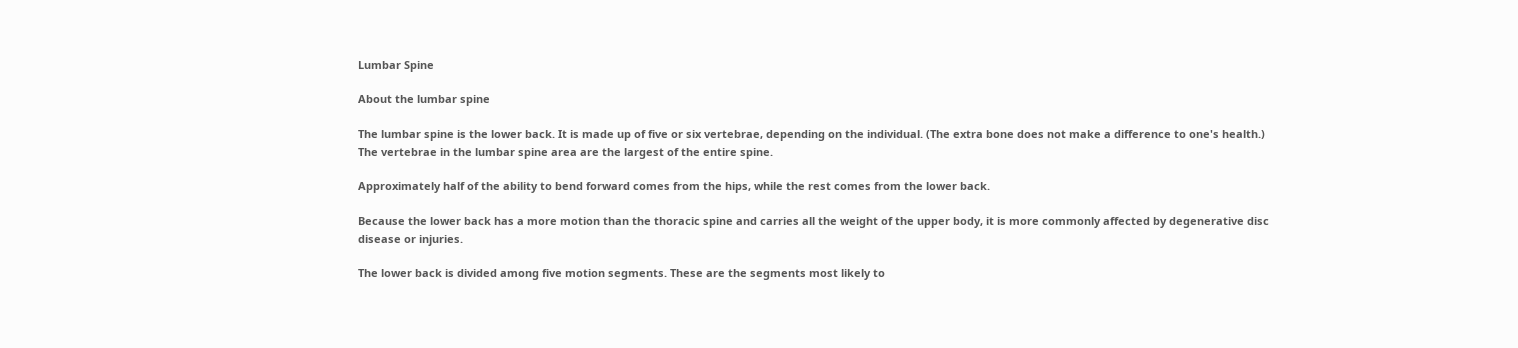Lumbar Spine

About the lumbar spine

The lumbar spine is the lower back. It is made up of five or six vertebrae, depending on the individual. (The extra bone does not make a difference to one's health.) The vertebrae in the lumbar spine area are the largest of the entire spine.

Approximately half of the ability to bend forward comes from the hips, while the rest comes from the lower back.

Because the lower back has a more motion than the thoracic spine and carries all the weight of the upper body, it is more commonly affected by degenerative disc disease or injuries.

The lower back is divided among five motion segments. These are the segments most likely to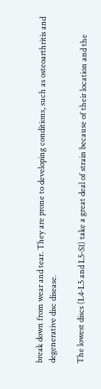break down from wear and tear. They are prone to developing conditions, such as osteoarthritis and degenerative disc disease.

The lowest discs (L4-L5 and L5-S1) take a great deal of strain because of their location and the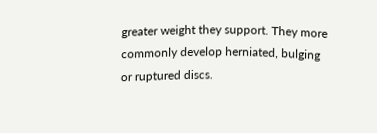greater weight they support. They more commonly develop herniated, bulging or ruptured discs.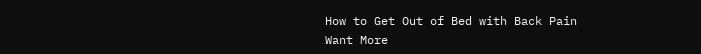How to Get Out of Bed with Back Pain
Want More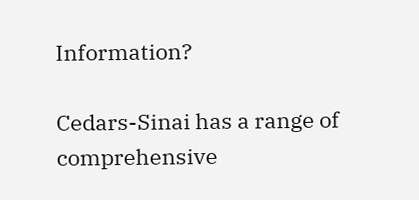Information?

Cedars-Sinai has a range of comprehensive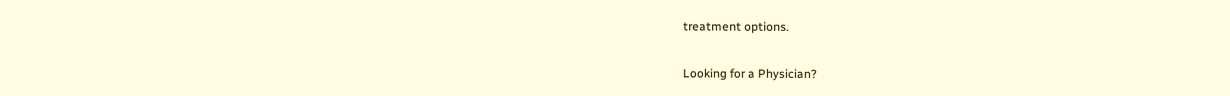treatment options.

Looking for a Physician?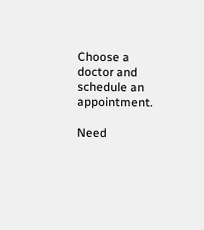Choose a doctor and schedule an appointment.

Need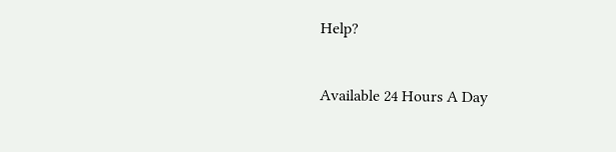Help?


Available 24 Hours A Day